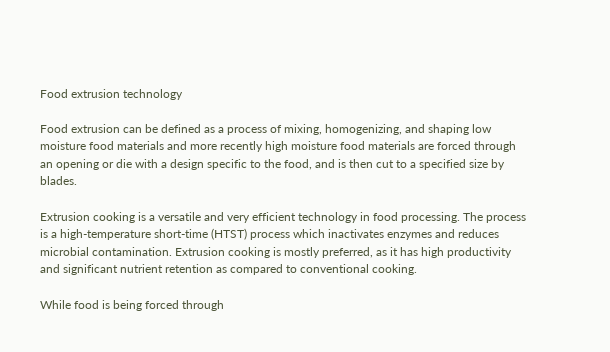Food extrusion technology

Food extrusion can be defined as a process of mixing, homogenizing, and shaping low moisture food materials and more recently high moisture food materials are forced through an opening or die with a design specific to the food, and is then cut to a specified size by blades.

Extrusion cooking is a versatile and very efficient technology in food processing. The process is a high-temperature short-time (HTST) process which inactivates enzymes and reduces microbial contamination. Extrusion cooking is mostly preferred, as it has high productivity and significant nutrient retention as compared to conventional cooking.

While food is being forced through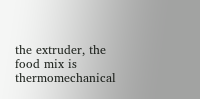the extruder, the food mix is thermomechanical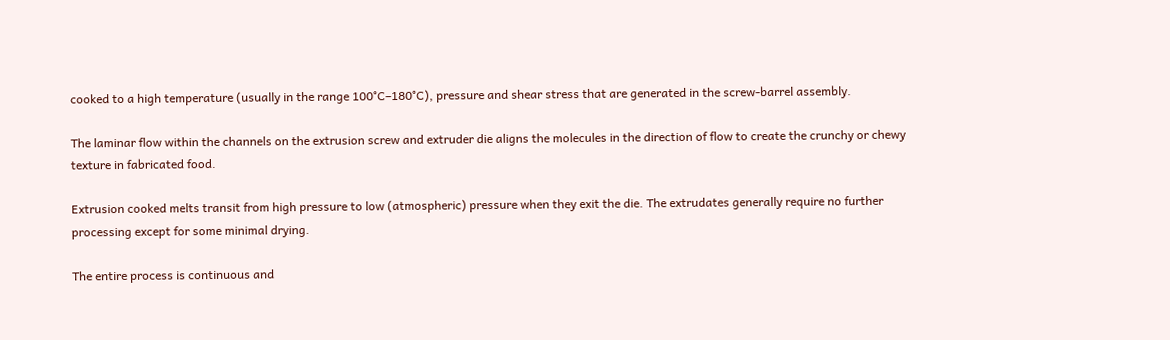cooked to a high temperature (usually in the range 100°C–180°C), pressure and shear stress that are generated in the screw-barrel assembly.

The laminar flow within the channels on the extrusion screw and extruder die aligns the molecules in the direction of flow to create the crunchy or chewy texture in fabricated food.

Extrusion cooked melts transit from high pressure to low (atmospheric) pressure when they exit the die. The extrudates generally require no further processing except for some minimal drying.

The entire process is continuous and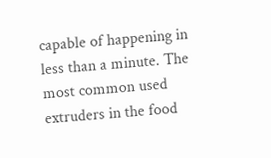capable of happening in less than a minute. The most common used extruders in the food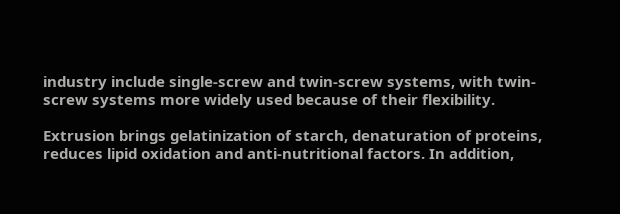industry include single-screw and twin-screw systems, with twin-screw systems more widely used because of their flexibility.

Extrusion brings gelatinization of starch, denaturation of proteins, reduces lipid oxidation and anti-nutritional factors. In addition,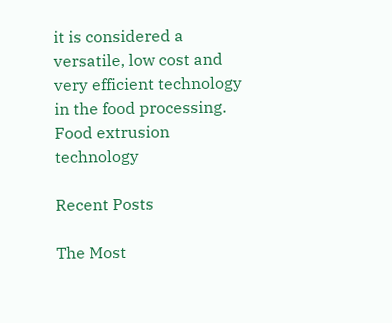it is considered a versatile, low cost and very efficient technology in the food processing.
Food extrusion technology

Recent Posts

The Most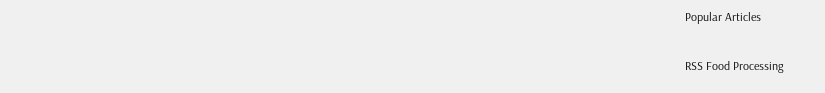Popular Articles

RSS Food Processing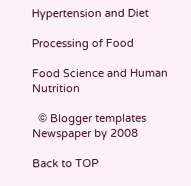Hypertension and Diet

Processing of Food

Food Science and Human Nutrition

  © Blogger templates Newspaper by 2008

Back to TOP